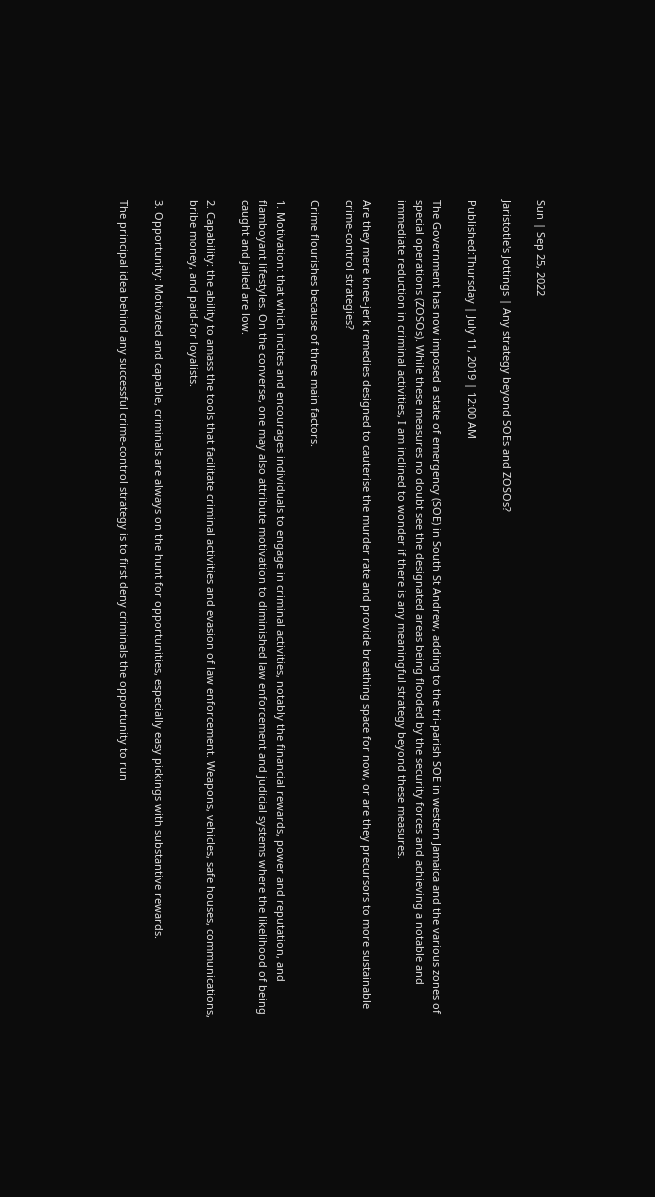Sun | Sep 25, 2022

Jaristotle's Jottings | Any strategy beyond SOEs and ZOSOs?

Published:Thursday | July 11, 2019 | 12:00 AM

The Government has now imposed a state of emergency (SOE) in South St Andrew, adding to the tri-parish SOE in western Jamaica and the various zones of special operations (ZOSOs). While these measures no doubt see the designated areas being flooded by the security forces and achieving a notable and immediate reduction in criminal activities, I am inclined to wonder if there is any meaningful strategy beyond these measures.

Are they mere knee-jerk remedies designed to cauterise the murder rate and provide breathing space for now, or are they precursors to more sustainable crime-control strategies?

Crime flourishes because of three main factors.

1. Motivation: that which incites and encourages individuals to engage in criminal activities, notably the financial rewards, power and reputation, and flamboyant lifestyles. On the converse, one may also attribute motivation to diminished law enforcement and judicial systems where the likelihood of being caught and jailed are low.

2. Capability: the ability to amass the tools that facilitate criminal activities and evasion of law enforcement. Weapons, vehicles, safe houses, communications, bribe money, and paid-for loyalists.

3. Opportunity: Motivated and capable, criminals are always on the hunt for opportunities, especially easy pickings with substantive rewards.

The principal idea behind any successful crime-control strategy is to first deny criminals the opportunity to run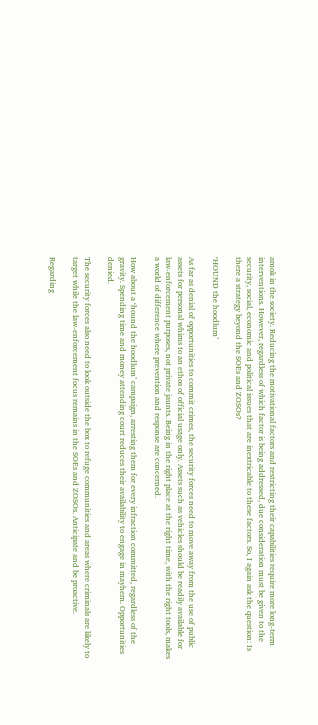amok in the society. Reducing the motivational factors and restricting their capabilities require more long-term interventions. However, regardless of which factor is being addressed, due consideration must be given to the security, social, economic and political issues that are inextricable to these factors. So, I again ask the question: Is there a strategy beyond the SOEs and ZOSOs?

‘HOUND the hoodlum’

As far as denial of opportunities to commit crimes, the security forces need to move away from the use of public assets for personal whims to an ethos of official usage only. Assets such as vehicles should be readily available for law-enforcement purposes, not private jaunts. Being in the right place at the right time, with the right tools, makes a world of difference where prevention and response are concerned.

How about a ‘hound the hoodlum’ campaign, arresting them for every infraction committed, regardless of the gravity. Spending time and money attending court reduces their availability to engage in mayhem. Opportunities denied.

The security forces also need to look outside the box to refuge communities and areas where criminals are likely to target while the law-enforcement focus remains in the SOEs and ZOSOs. Anticipate and be proactive.

Regarding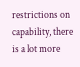restrictions on capability, there is a lot more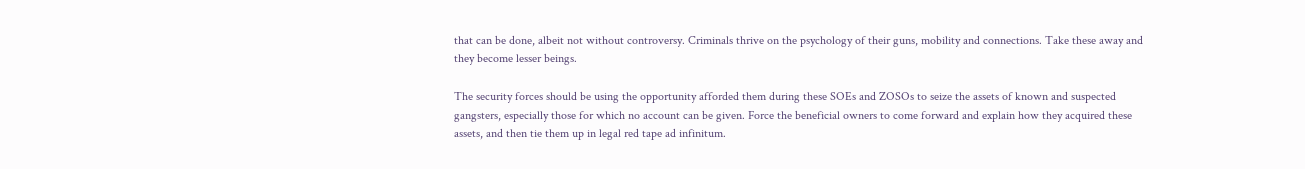that can be done, albeit not without controversy. Criminals thrive on the psychology of their guns, mobility and connections. Take these away and they become lesser beings.

The security forces should be using the opportunity afforded them during these SOEs and ZOSOs to seize the assets of known and suspected gangsters, especially those for which no account can be given. Force the beneficial owners to come forward and explain how they acquired these assets, and then tie them up in legal red tape ad infinitum.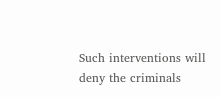Such interventions will deny the criminals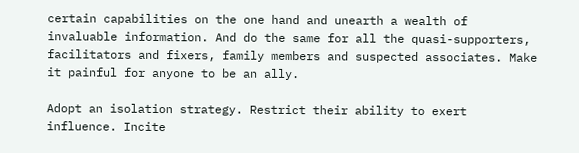certain capabilities on the one hand and unearth a wealth of invaluable information. And do the same for all the quasi-supporters, facilitators and fixers, family members and suspected associates. Make it painful for anyone to be an ally.

Adopt an isolation strategy. Restrict their ability to exert influence. Incite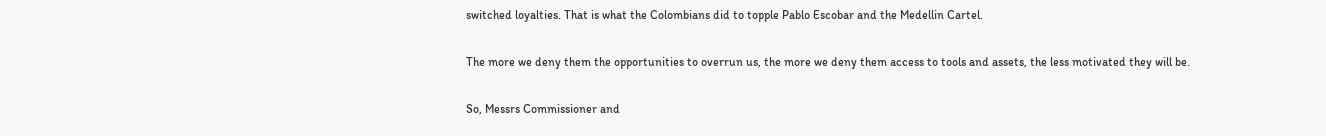switched loyalties. That is what the Colombians did to topple Pablo Escobar and the Medellin Cartel.

The more we deny them the opportunities to overrun us, the more we deny them access to tools and assets, the less motivated they will be.

So, Messrs Commissioner and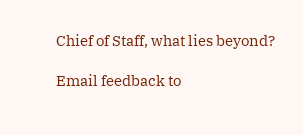Chief of Staff, what lies beyond?

Email feedback to